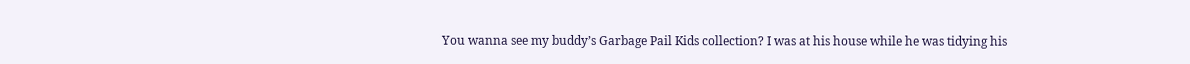You wanna see my buddy’s Garbage Pail Kids collection? I was at his house while he was tidying his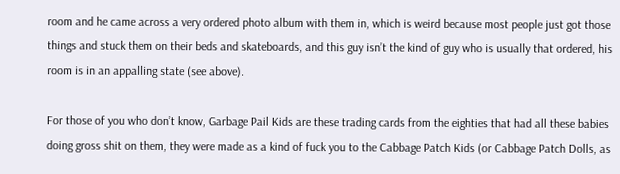room and he came across a very ordered photo album with them in, which is weird because most people just got those things and stuck them on their beds and skateboards, and this guy isn’t the kind of guy who is usually that ordered, his room is in an appalling state (see above).

For those of you who don’t know, Garbage Pail Kids are these trading cards from the eighties that had all these babies doing gross shit on them, they were made as a kind of fuck you to the Cabbage Patch Kids (or Cabbage Patch Dolls, as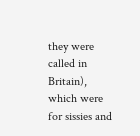they were called in Britain), which were for sissies and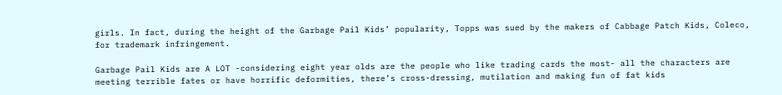girls. In fact, during the height of the Garbage Pail Kids’ popularity, Topps was sued by the makers of Cabbage Patch Kids, Coleco, for trademark infringement.

Garbage Pail Kids are A LOT -considering eight year olds are the people who like trading cards the most- all the characters are meeting terrible fates or have horrific deformities, there’s cross-dressing, mutilation and making fun of fat kids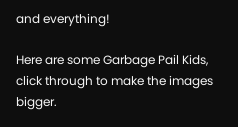and everything!

Here are some Garbage Pail Kids, click through to make the images bigger.